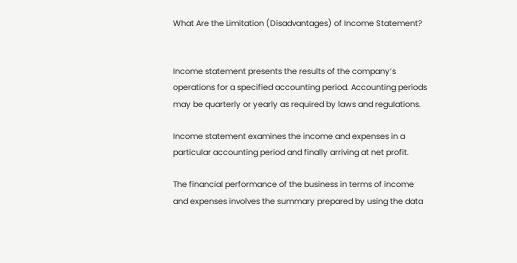What Are the Limitation (Disadvantages) of Income Statement?


Income statement presents the results of the company’s operations for a specified accounting period. Accounting periods may be quarterly or yearly as required by laws and regulations.

Income statement examines the income and expenses in a particular accounting period and finally arriving at net profit.

The financial performance of the business in terms of income and expenses involves the summary prepared by using the data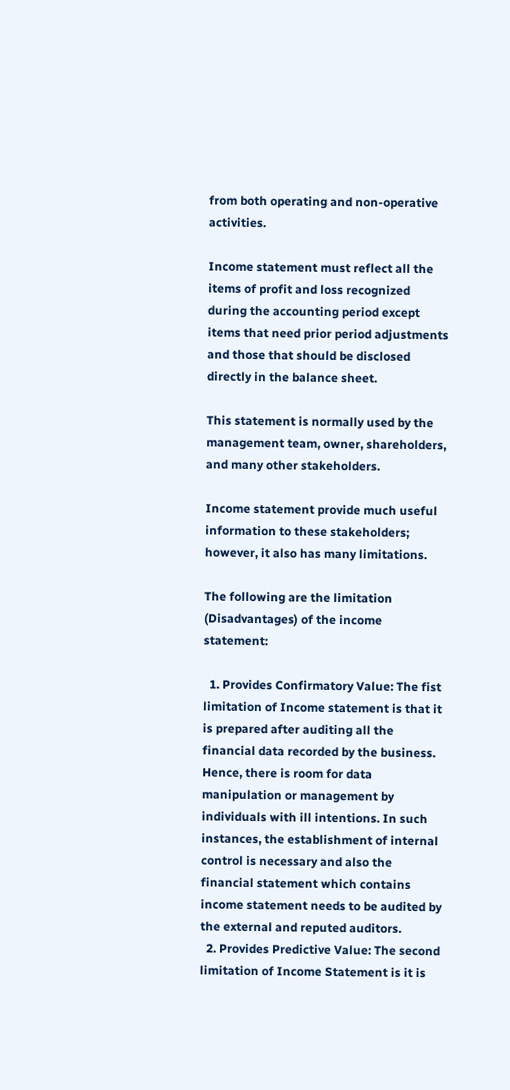from both operating and non-operative activities.

Income statement must reflect all the items of profit and loss recognized during the accounting period except items that need prior period adjustments and those that should be disclosed directly in the balance sheet.

This statement is normally used by the management team, owner, shareholders, and many other stakeholders.

Income statement provide much useful information to these stakeholders; however, it also has many limitations.

The following are the limitation (Disadvantages) of the income statement:

  1. Provides Confirmatory Value: The fist limitation of Income statement is that it is prepared after auditing all the financial data recorded by the business. Hence, there is room for data manipulation or management by individuals with ill intentions. In such instances, the establishment of internal control is necessary and also the financial statement which contains income statement needs to be audited by the external and reputed auditors.
  2. Provides Predictive Value: The second limitation of Income Statement is it is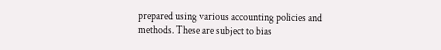prepared using various accounting policies and methods. These are subject to bias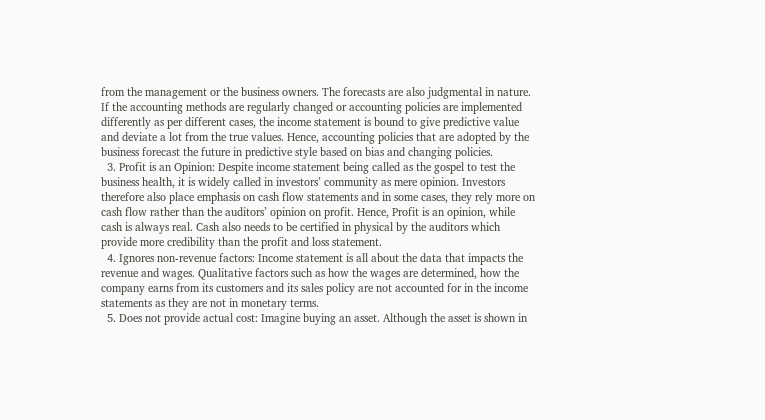from the management or the business owners. The forecasts are also judgmental in nature. If the accounting methods are regularly changed or accounting policies are implemented differently as per different cases, the income statement is bound to give predictive value and deviate a lot from the true values. Hence, accounting policies that are adopted by the business forecast the future in predictive style based on bias and changing policies.
  3. Profit is an Opinion: Despite income statement being called as the gospel to test the business health, it is widely called in investors’ community as mere opinion. Investors therefore also place emphasis on cash flow statements and in some cases, they rely more on cash flow rather than the auditors’ opinion on profit. Hence, Profit is an opinion, while cash is always real. Cash also needs to be certified in physical by the auditors which provide more credibility than the profit and loss statement.
  4. Ignores non-revenue factors: Income statement is all about the data that impacts the revenue and wages. Qualitative factors such as how the wages are determined, how the company earns from its customers and its sales policy are not accounted for in the income statements as they are not in monetary terms.
  5. Does not provide actual cost: Imagine buying an asset. Although the asset is shown in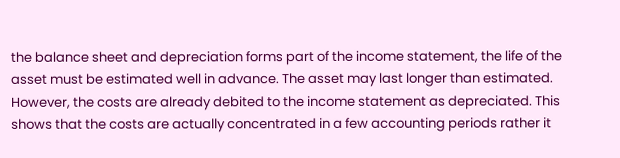the balance sheet and depreciation forms part of the income statement, the life of the asset must be estimated well in advance. The asset may last longer than estimated. However, the costs are already debited to the income statement as depreciated. This shows that the costs are actually concentrated in a few accounting periods rather it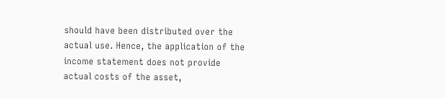should have been distributed over the actual use. Hence, the application of the income statement does not provide actual costs of the asset,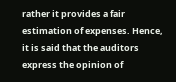rather it provides a fair estimation of expenses. Hence, it is said that the auditors express the opinion of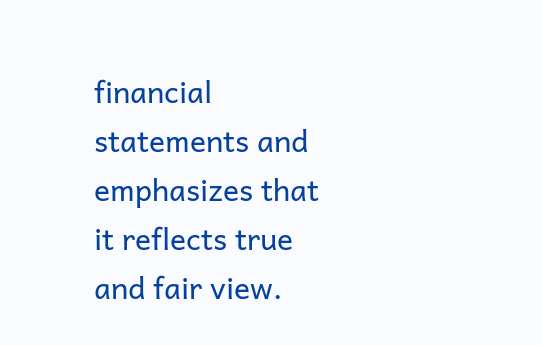financial statements and emphasizes that it reflects true and fair view.